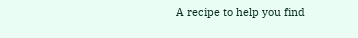A recipe to help you find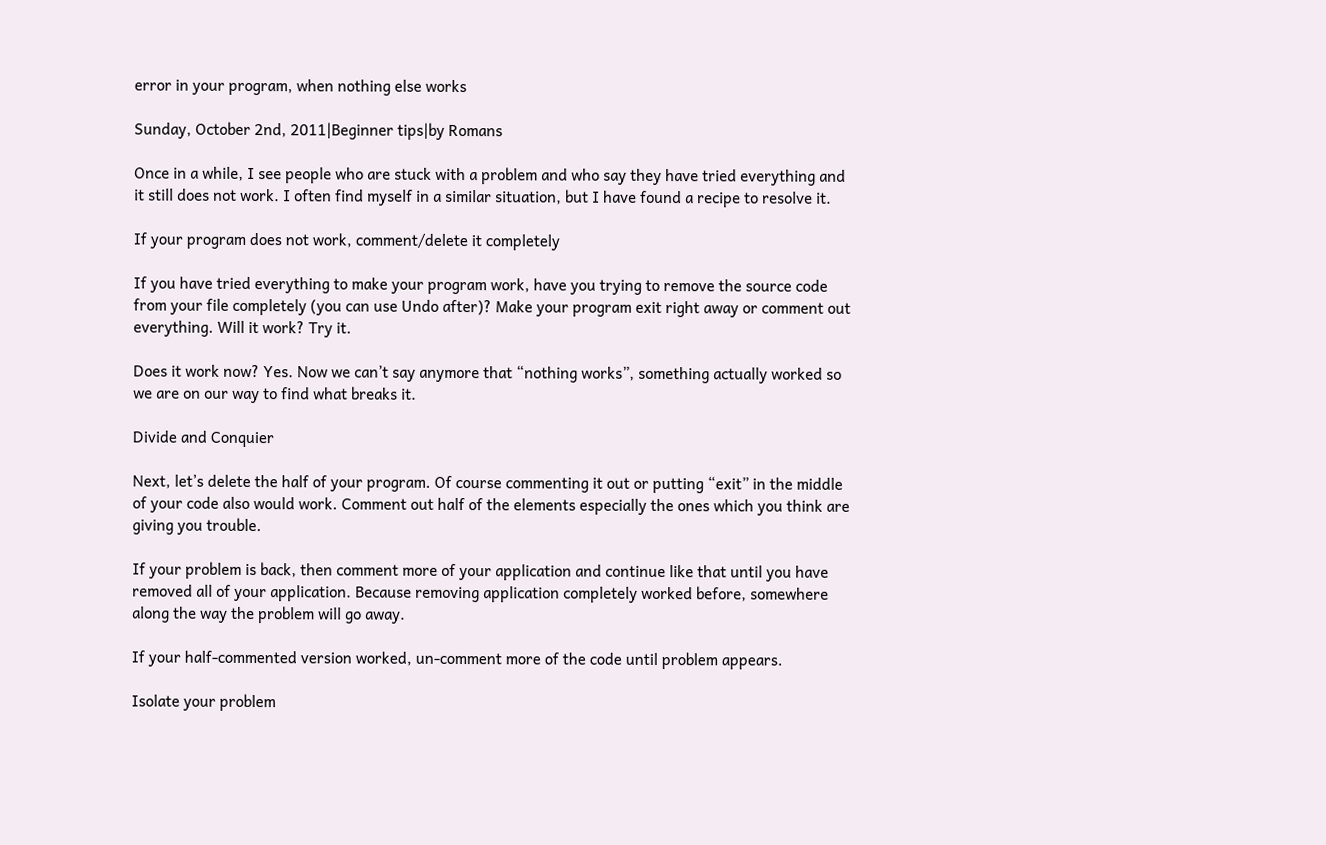error in your program, when nothing else works

Sunday, October 2nd, 2011|Beginner tips|by Romans

Once in a while, I see people who are stuck with a problem and who say they have tried everything and it still does not work. I often find myself in a similar situation, but I have found a recipe to resolve it.

If your program does not work, comment/delete it completely

If you have tried everything to make your program work, have you trying to remove the source code from your file completely (you can use Undo after)? Make your program exit right away or comment out everything. Will it work? Try it.

Does it work now? Yes. Now we can’t say anymore that “nothing works”, something actually worked so we are on our way to find what breaks it.

Divide and Conquier

Next, let’s delete the half of your program. Of course commenting it out or putting “exit” in the middle of your code also would work. Comment out half of the elements especially the ones which you think are giving you trouble.

If your problem is back, then comment more of your application and continue like that until you have removed all of your application. Because removing application completely worked before, somewhere along the way the problem will go away.

If your half-commented version worked, un-comment more of the code until problem appears.

Isolate your problem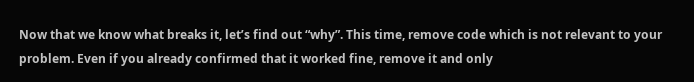Now that we know what breaks it, let’s find out “why”. This time, remove code which is not relevant to your problem. Even if you already confirmed that it worked fine, remove it and only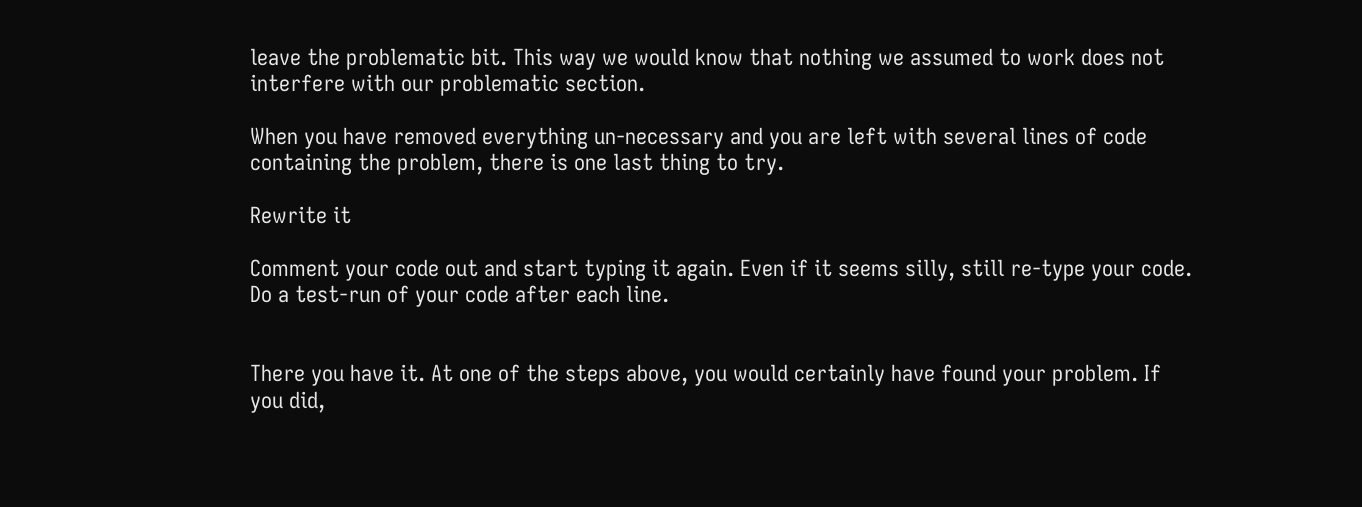leave the problematic bit. This way we would know that nothing we assumed to work does not interfere with our problematic section.

When you have removed everything un-necessary and you are left with several lines of code containing the problem, there is one last thing to try.

Rewrite it

Comment your code out and start typing it again. Even if it seems silly, still re-type your code. Do a test-run of your code after each line.


There you have it. At one of the steps above, you would certainly have found your problem. If you did,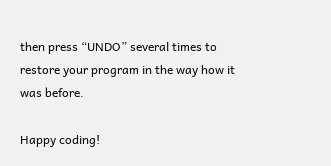then press “UNDO” several times to restore your program in the way how it was before.

Happy coding!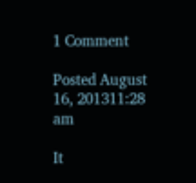1 Comment

Posted August 16, 201311:28 am

It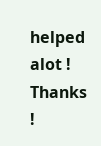helped alot ! Thanks !